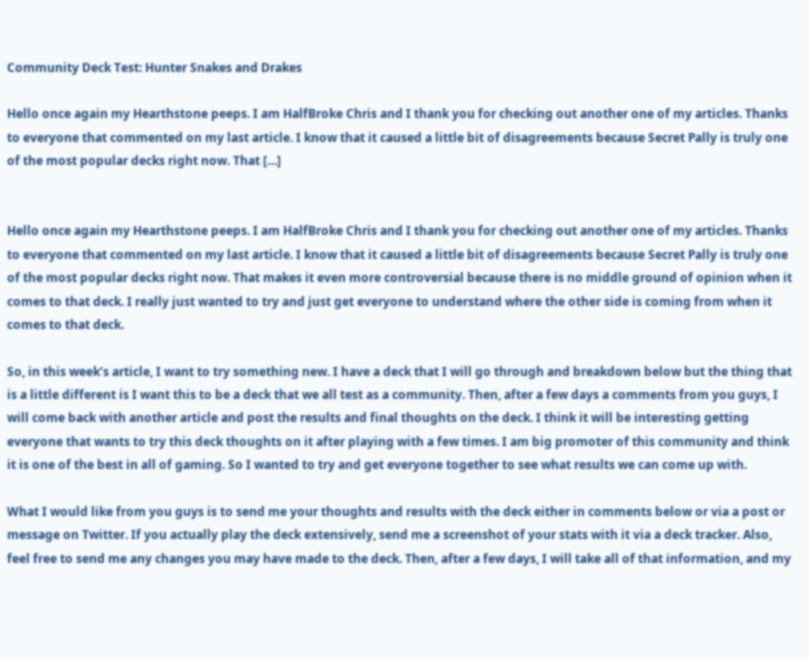Community Deck Test: Hunter Snakes and Drakes

Hello once again my Hearthstone peeps. I am HalfBroke Chris and I thank you for checking out another one of my articles. Thanks to everyone that commented on my last article. I know that it caused a little bit of disagreements because Secret Pally is truly one of the most popular decks right now. That […]


Hello once again my Hearthstone peeps. I am HalfBroke Chris and I thank you for checking out another one of my articles. Thanks to everyone that commented on my last article. I know that it caused a little bit of disagreements because Secret Pally is truly one of the most popular decks right now. That makes it even more controversial because there is no middle ground of opinion when it comes to that deck. I really just wanted to try and just get everyone to understand where the other side is coming from when it comes to that deck.

So, in this week’s article, I want to try something new. I have a deck that I will go through and breakdown below but the thing that is a little different is I want this to be a deck that we all test as a community. Then, after a few days a comments from you guys, I will come back with another article and post the results and final thoughts on the deck. I think it will be interesting getting everyone that wants to try this deck thoughts on it after playing with a few times. I am big promoter of this community and think it is one of the best in all of gaming. So I wanted to try and get everyone together to see what results we can come up with.

What I would like from you guys is to send me your thoughts and results with the deck either in comments below or via a post or message on Twitter. If you actually play the deck extensively, send me a screenshot of your stats with it via a deck tracker. Also, feel free to send me any changes you may have made to the deck. Then, after a few days, I will take all of that information, and my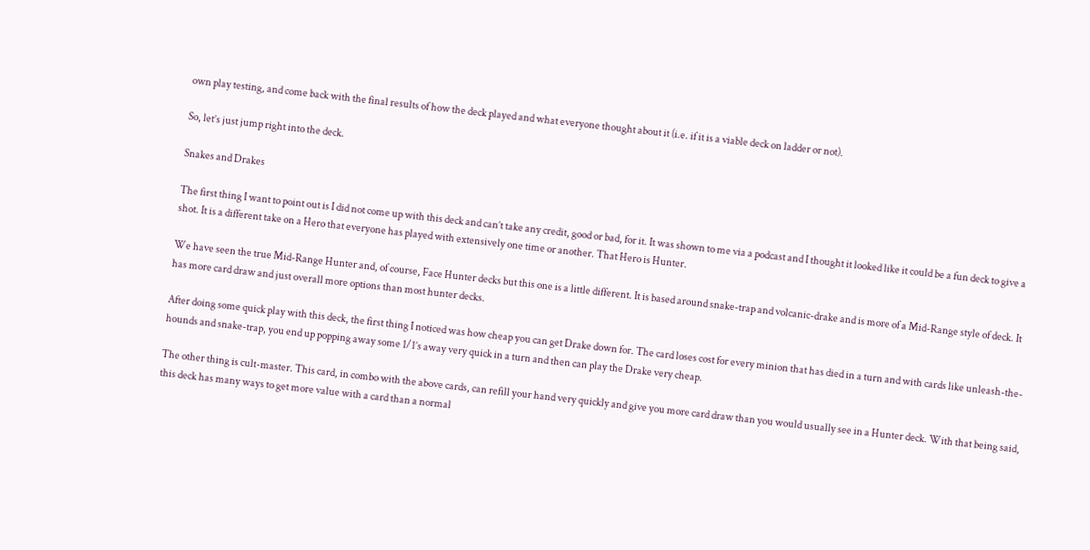own play testing, and come back with the final results of how the deck played and what everyone thought about it (i.e. if it is a viable deck on ladder or not).

So, let’s just jump right into the deck.

Snakes and Drakes

The first thing I want to point out is I did not come up with this deck and can’t take any credit, good or bad, for it. It was shown to me via a podcast and I thought it looked like it could be a fun deck to give a shot. It is a different take on a Hero that everyone has played with extensively one time or another. That Hero is Hunter.

We have seen the true Mid-Range Hunter and, of course, Face Hunter decks but this one is a little different. It is based around snake-trap and volcanic-drake and is more of a Mid-Range style of deck. It has more card draw and just overall more options than most hunter decks.

After doing some quick play with this deck, the first thing I noticed was how cheap you can get Drake down for. The card loses cost for every minion that has died in a turn and with cards like unleash-the-hounds and snake-trap, you end up popping away some 1/1’s away very quick in a turn and then can play the Drake very cheap.

The other thing is cult-master. This card, in combo with the above cards, can refill your hand very quickly and give you more card draw than you would usually see in a Hunter deck. With that being said, this deck has many ways to get more value with a card than a normal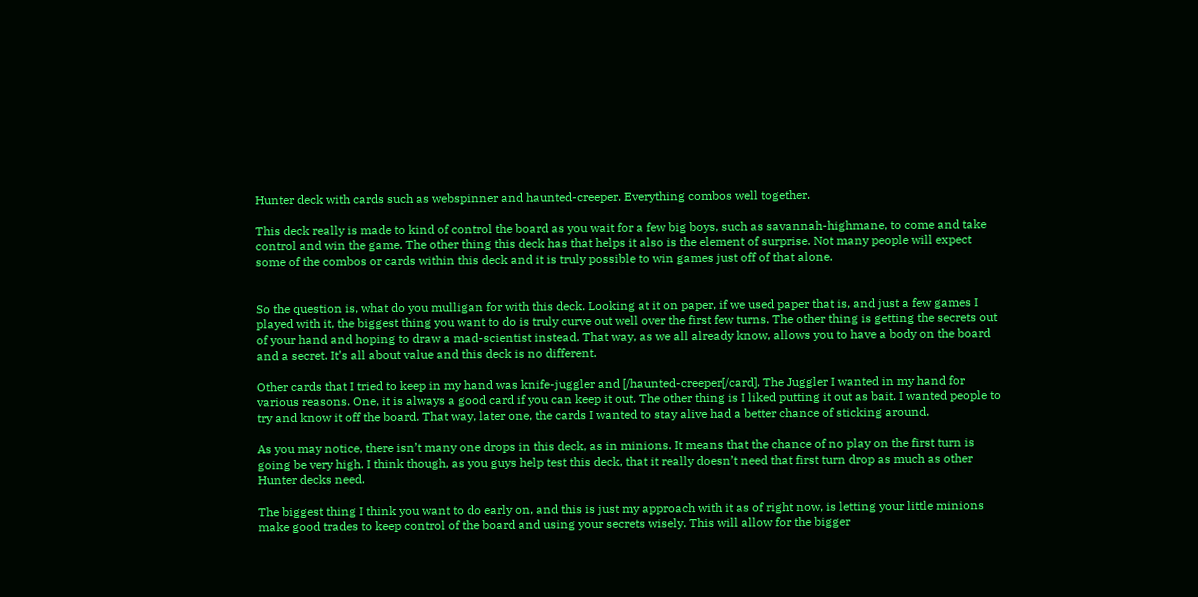Hunter deck with cards such as webspinner and haunted-creeper. Everything combos well together.

This deck really is made to kind of control the board as you wait for a few big boys, such as savannah-highmane, to come and take control and win the game. The other thing this deck has that helps it also is the element of surprise. Not many people will expect some of the combos or cards within this deck and it is truly possible to win games just off of that alone.


So the question is, what do you mulligan for with this deck. Looking at it on paper, if we used paper that is, and just a few games I played with it, the biggest thing you want to do is truly curve out well over the first few turns. The other thing is getting the secrets out of your hand and hoping to draw a mad-scientist instead. That way, as we all already know, allows you to have a body on the board and a secret. It’s all about value and this deck is no different.

Other cards that I tried to keep in my hand was knife-juggler and [/haunted-creeper[/card]. The Juggler I wanted in my hand for various reasons. One, it is always a good card if you can keep it out. The other thing is I liked putting it out as bait. I wanted people to try and know it off the board. That way, later one, the cards I wanted to stay alive had a better chance of sticking around.

As you may notice, there isn’t many one drops in this deck, as in minions. It means that the chance of no play on the first turn is going be very high. I think though, as you guys help test this deck, that it really doesn’t need that first turn drop as much as other Hunter decks need.

The biggest thing I think you want to do early on, and this is just my approach with it as of right now, is letting your little minions make good trades to keep control of the board and using your secrets wisely. This will allow for the bigger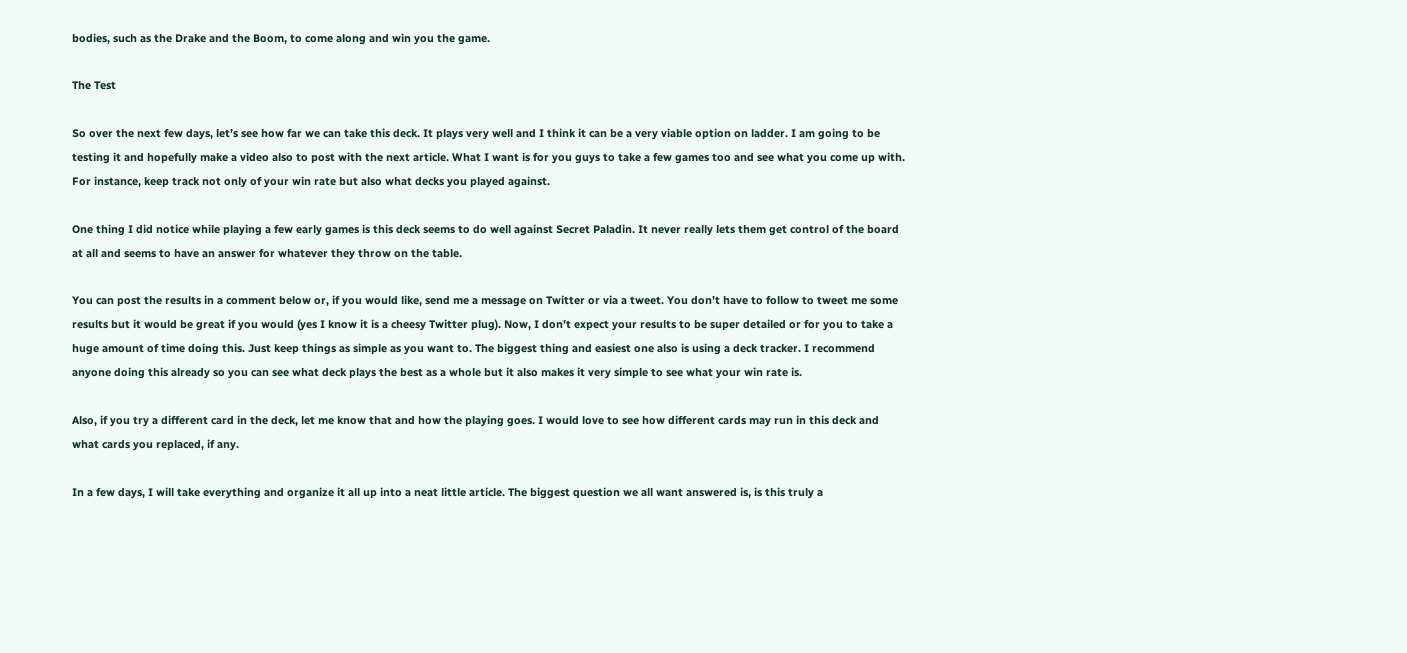bodies, such as the Drake and the Boom, to come along and win you the game.

The Test

So over the next few days, let’s see how far we can take this deck. It plays very well and I think it can be a very viable option on ladder. I am going to be testing it and hopefully make a video also to post with the next article. What I want is for you guys to take a few games too and see what you come up with. For instance, keep track not only of your win rate but also what decks you played against.

One thing I did notice while playing a few early games is this deck seems to do well against Secret Paladin. It never really lets them get control of the board at all and seems to have an answer for whatever they throw on the table.

You can post the results in a comment below or, if you would like, send me a message on Twitter or via a tweet. You don’t have to follow to tweet me some results but it would be great if you would (yes I know it is a cheesy Twitter plug). Now, I don’t expect your results to be super detailed or for you to take a huge amount of time doing this. Just keep things as simple as you want to. The biggest thing and easiest one also is using a deck tracker. I recommend anyone doing this already so you can see what deck plays the best as a whole but it also makes it very simple to see what your win rate is.

Also, if you try a different card in the deck, let me know that and how the playing goes. I would love to see how different cards may run in this deck and what cards you replaced, if any.

In a few days, I will take everything and organize it all up into a neat little article. The biggest question we all want answered is, is this truly a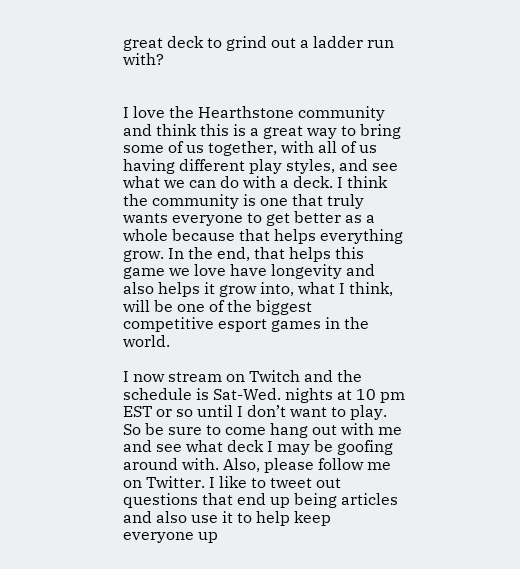great deck to grind out a ladder run with?


I love the Hearthstone community and think this is a great way to bring some of us together, with all of us having different play styles, and see what we can do with a deck. I think the community is one that truly wants everyone to get better as a whole because that helps everything grow. In the end, that helps this game we love have longevity and also helps it grow into, what I think, will be one of the biggest competitive esport games in the world.

I now stream on Twitch and the schedule is Sat-Wed. nights at 10 pm EST or so until I don’t want to play. So be sure to come hang out with me and see what deck I may be goofing around with. Also, please follow me on Twitter. I like to tweet out questions that end up being articles and also use it to help keep everyone up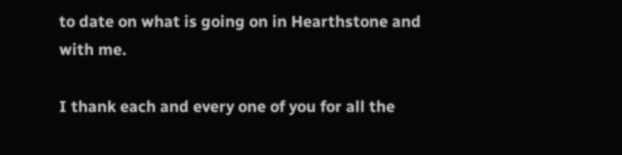to date on what is going on in Hearthstone and with me.

I thank each and every one of you for all the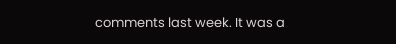comments last week. It was a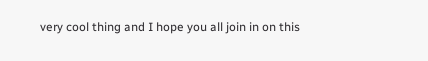very cool thing and I hope you all join in on this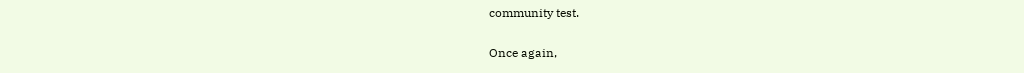community test.

Once again,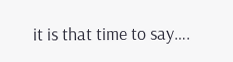it is that time to say….